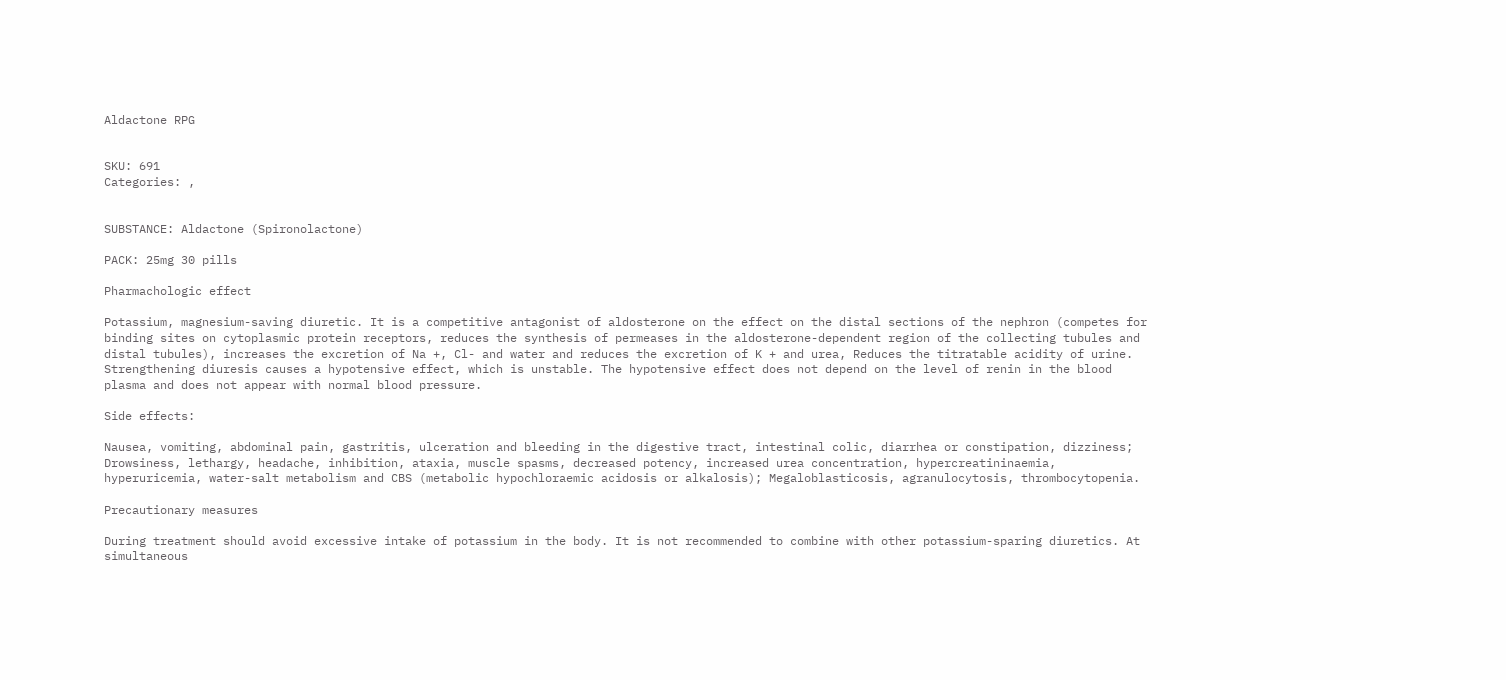Aldactone RPG


SKU: 691
Categories: ,


SUBSTANCE: Aldactone (Spironolactone)

PACK: 25mg 30 pills

Pharmachologic effect

Potassium, magnesium-saving diuretic. It is a competitive antagonist of aldosterone on the effect on the distal sections of the nephron (competes for binding sites on cytoplasmic protein receptors, reduces the synthesis of permeases in the aldosterone-dependent region of the collecting tubules and distal tubules), increases the excretion of Na +, Cl- and water and reduces the excretion of K + and urea, Reduces the titratable acidity of urine. Strengthening diuresis causes a hypotensive effect, which is unstable. The hypotensive effect does not depend on the level of renin in the blood plasma and does not appear with normal blood pressure.

Side effects:

Nausea, vomiting, abdominal pain, gastritis, ulceration and bleeding in the digestive tract, intestinal colic, diarrhea or constipation, dizziness; Drowsiness, lethargy, headache, inhibition, ataxia, muscle spasms, decreased potency, increased urea concentration, hypercreatininaemia, hyperuricemia, water-salt metabolism and CBS (metabolic hypochloraemic acidosis or alkalosis); Megaloblasticosis, agranulocytosis, thrombocytopenia.

Precautionary measures

During treatment should avoid excessive intake of potassium in the body. It is not recommended to combine with other potassium-sparing diuretics. At simultaneous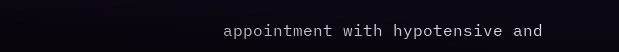appointment with hypotensive and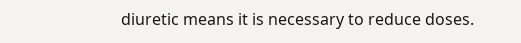diuretic means it is necessary to reduce doses.